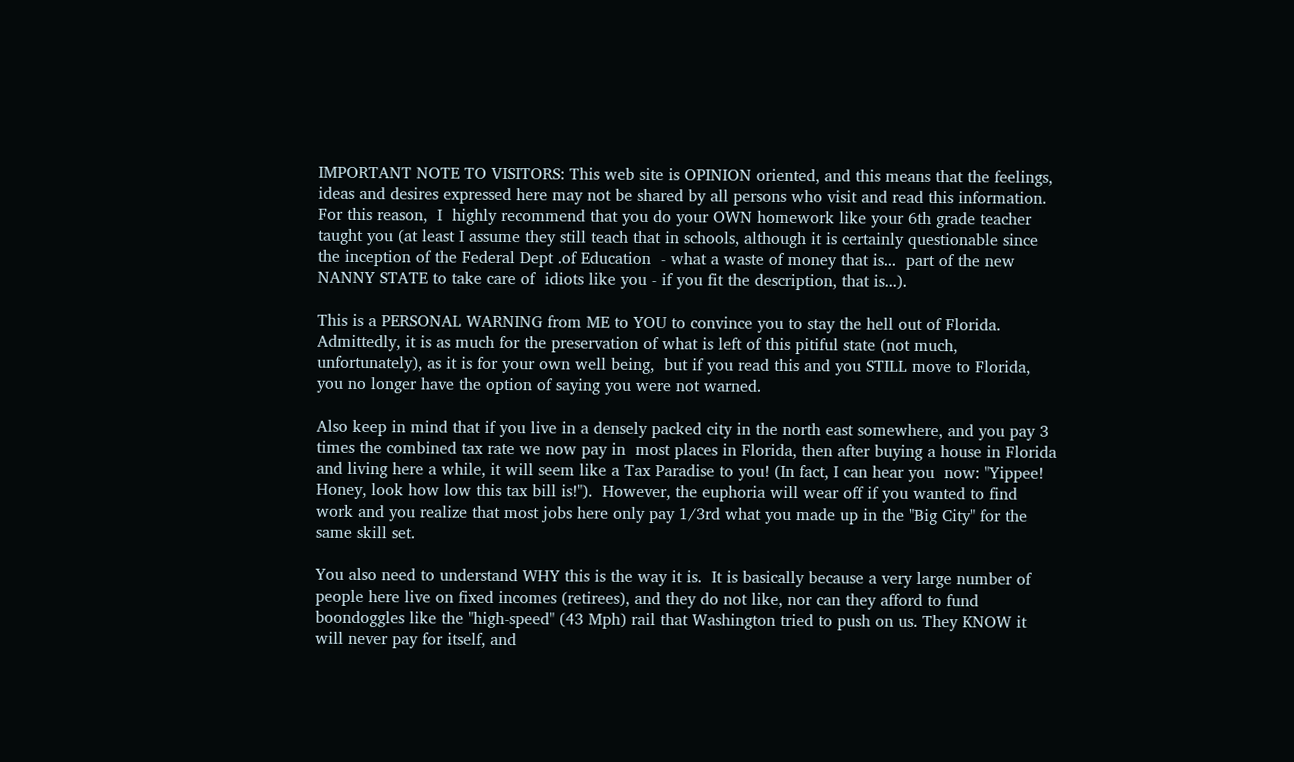IMPORTANT NOTE TO VISITORS: This web site is OPINION oriented, and this means that the feelings, ideas and desires expressed here may not be shared by all persons who visit and read this information.  For this reason,  I  highly recommend that you do your OWN homework like your 6th grade teacher taught you (at least I assume they still teach that in schools, although it is certainly questionable since the inception of the Federal Dept .of Education  - what a waste of money that is...  part of the new NANNY STATE to take care of  idiots like you - if you fit the description, that is...).

This is a PERSONAL WARNING from ME to YOU to convince you to stay the hell out of Florida.  Admittedly, it is as much for the preservation of what is left of this pitiful state (not much, unfortunately), as it is for your own well being,  but if you read this and you STILL move to Florida,  you no longer have the option of saying you were not warned.

Also keep in mind that if you live in a densely packed city in the north east somewhere, and you pay 3 times the combined tax rate we now pay in  most places in Florida, then after buying a house in Florida and living here a while, it will seem like a Tax Paradise to you! (In fact, I can hear you  now: "Yippee! Honey, look how low this tax bill is!").  However, the euphoria will wear off if you wanted to find work and you realize that most jobs here only pay 1/3rd what you made up in the "Big City" for the same skill set.

You also need to understand WHY this is the way it is.  It is basically because a very large number of people here live on fixed incomes (retirees), and they do not like, nor can they afford to fund boondoggles like the "high-speed" (43 Mph) rail that Washington tried to push on us. They KNOW it will never pay for itself, and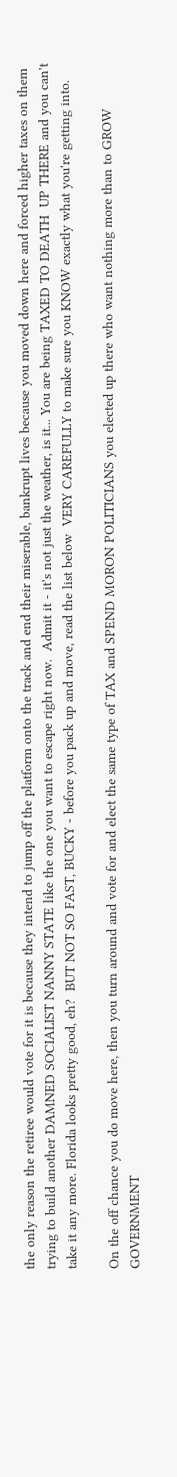the only reason the retiree would vote for it is because they intend to jump off the platform onto the track and end their miserable, bankrupt lives because you moved down here and forced higher taxes on them trying to build another DAMNED SOCIALIST NANNY STATE like the one you want to escape right now.  Admit it - it's not just the weather, is it... You are being TAXED TO DEATH  UP THERE and you can't take it any more. Florida looks pretty good, eh?  BUT NOT SO FAST, BUCKY - before you pack up and move, read the list below  VERY CAREFULLY to make sure you KNOW exactly what you're getting into.

On the off chance you do move here, then you turn around and vote for and elect the same type of TAX and SPEND MORON POLITICIANS you elected up there who want nothing more than to GROW GOVERNMENT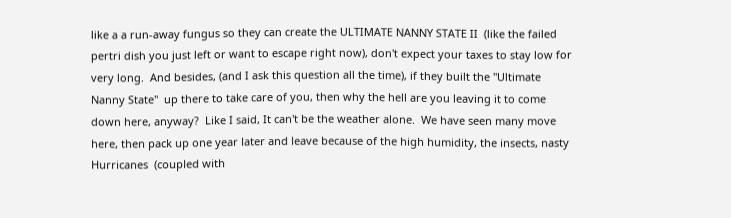like a a run-away fungus so they can create the ULTIMATE NANNY STATE II  (like the failed pertri dish you just left or want to escape right now), don't expect your taxes to stay low for very long.  And besides, (and I ask this question all the time), if they built the "Ultimate Nanny State"  up there to take care of you, then why the hell are you leaving it to come down here, anyway?  Like I said, It can't be the weather alone.  We have seen many move here, then pack up one year later and leave because of the high humidity, the insects, nasty Hurricanes  (coupled with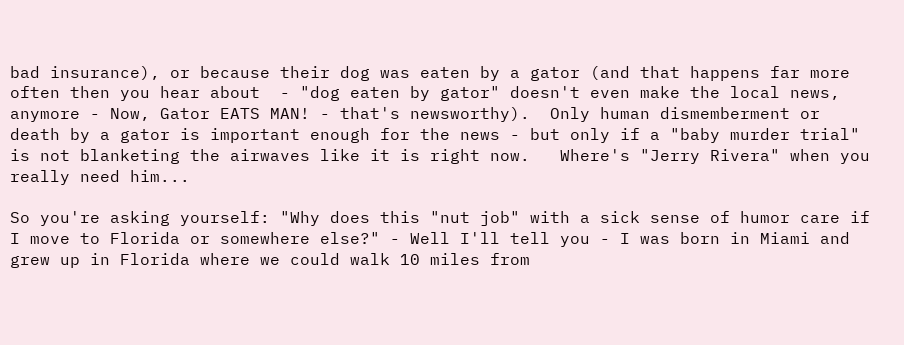bad insurance), or because their dog was eaten by a gator (and that happens far more often then you hear about  - "dog eaten by gator" doesn't even make the local news, anymore - Now, Gator EATS MAN! - that's newsworthy).  Only human dismemberment or death by a gator is important enough for the news - but only if a "baby murder trial" is not blanketing the airwaves like it is right now.   Where's "Jerry Rivera" when you really need him...

So you're asking yourself: "Why does this "nut job" with a sick sense of humor care if I move to Florida or somewhere else?" - Well I'll tell you - I was born in Miami and grew up in Florida where we could walk 10 miles from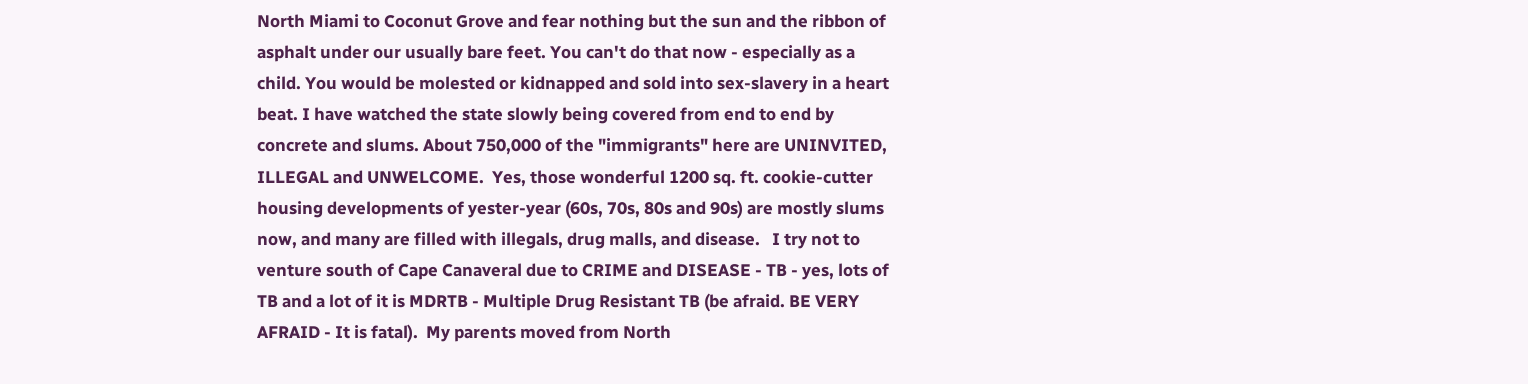North Miami to Coconut Grove and fear nothing but the sun and the ribbon of asphalt under our usually bare feet. You can't do that now - especially as a child. You would be molested or kidnapped and sold into sex-slavery in a heart beat. I have watched the state slowly being covered from end to end by concrete and slums. About 750,000 of the "immigrants" here are UNINVITED, ILLEGAL and UNWELCOME.  Yes, those wonderful 1200 sq. ft. cookie-cutter housing developments of yester-year (60s, 70s, 80s and 90s) are mostly slums now, and many are filled with illegals, drug malls, and disease.   I try not to venture south of Cape Canaveral due to CRIME and DISEASE - TB - yes, lots of TB and a lot of it is MDRTB - Multiple Drug Resistant TB (be afraid. BE VERY AFRAID - It is fatal).  My parents moved from North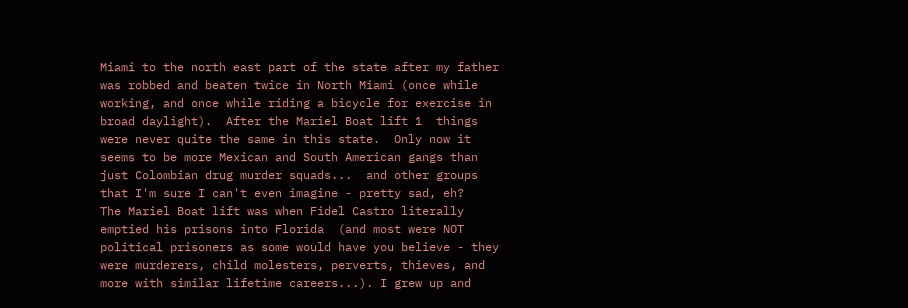Miami to the north east part of the state after my father was robbed and beaten twice in North Miami (once while working, and once while riding a bicycle for exercise in broad daylight).  After the Mariel Boat lift 1  things were never quite the same in this state.  Only now it seems to be more Mexican and South American gangs than just Colombian drug murder squads...  and other groups that I'm sure I can't even imagine - pretty sad, eh?
The Mariel Boat lift was when Fidel Castro literally emptied his prisons into Florida  (and most were NOT political prisoners as some would have you believe - they were murderers, child molesters, perverts, thieves, and more with similar lifetime careers...). I grew up and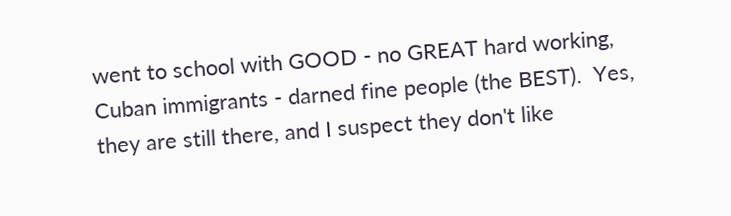went to school with GOOD - no GREAT hard working, Cuban immigrants - darned fine people (the BEST).  Yes, they are still there, and I suspect they don't like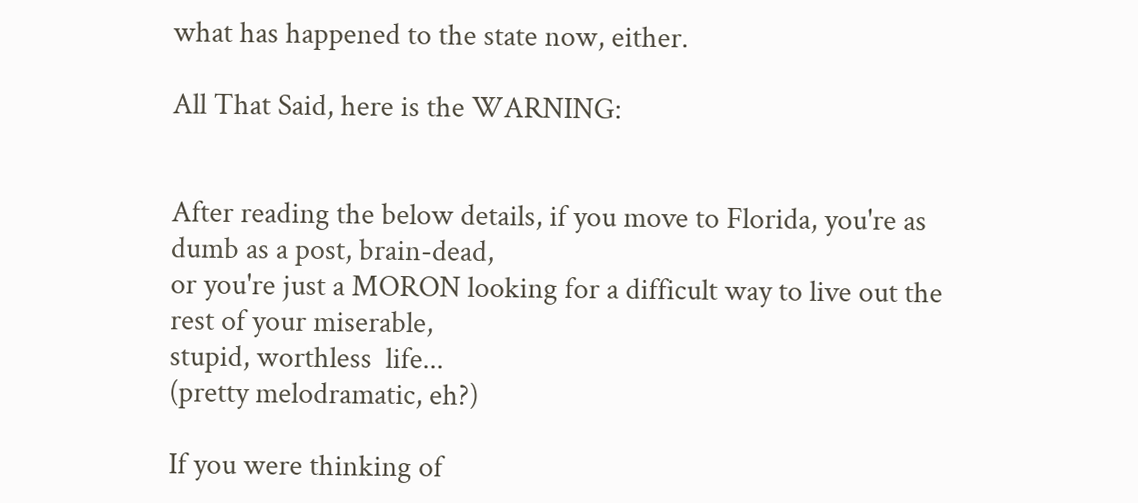what has happened to the state now, either.

All That Said, here is the WARNING:


After reading the below details, if you move to Florida, you're as dumb as a post, brain-dead,
or you're just a MORON looking for a difficult way to live out the rest of your miserable,
stupid, worthless  life...
(pretty melodramatic, eh?)

If you were thinking of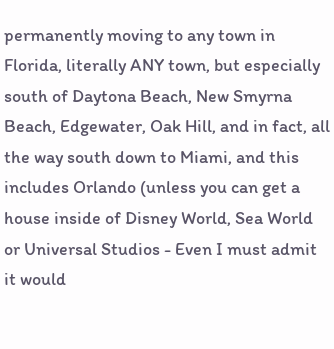permanently moving to any town in Florida, literally ANY town, but especially south of Daytona Beach, New Smyrna Beach, Edgewater, Oak Hill, and in fact, all the way south down to Miami, and this includes Orlando (unless you can get a house inside of Disney World, Sea World  or Universal Studios - Even I must admit it would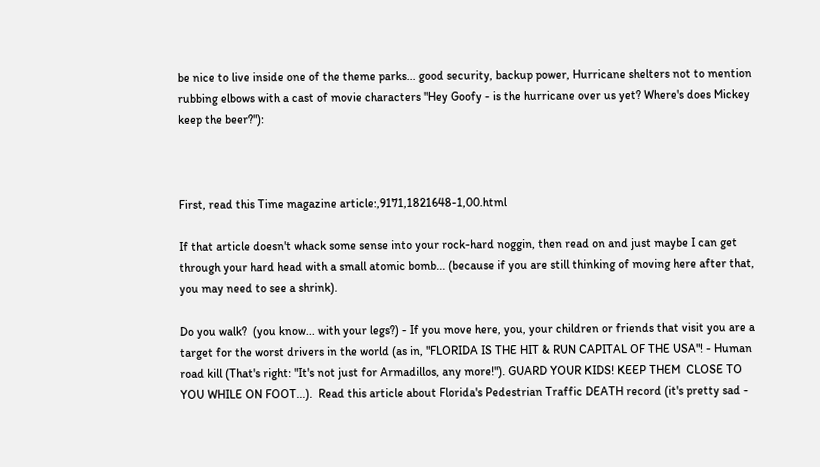be nice to live inside one of the theme parks... good security, backup power, Hurricane shelters not to mention rubbing elbows with a cast of movie characters "Hey Goofy - is the hurricane over us yet? Where's does Mickey keep the beer?"):



First, read this Time magazine article:,9171,1821648-1,00.html

If that article doesn't whack some sense into your rock-hard noggin, then read on and just maybe I can get through your hard head with a small atomic bomb... (because if you are still thinking of moving here after that, you may need to see a shrink).

Do you walk?  (you know... with your legs?) - If you move here, you, your children or friends that visit you are a target for the worst drivers in the world (as in, "FLORIDA IS THE HIT & RUN CAPITAL OF THE USA"! - Human road kill (That's right: "It's not just for Armadillos, any more!"). GUARD YOUR KIDS! KEEP THEM  CLOSE TO YOU WHILE ON FOOT...).  Read this article about Florida's Pedestrian Traffic DEATH record (it's pretty sad -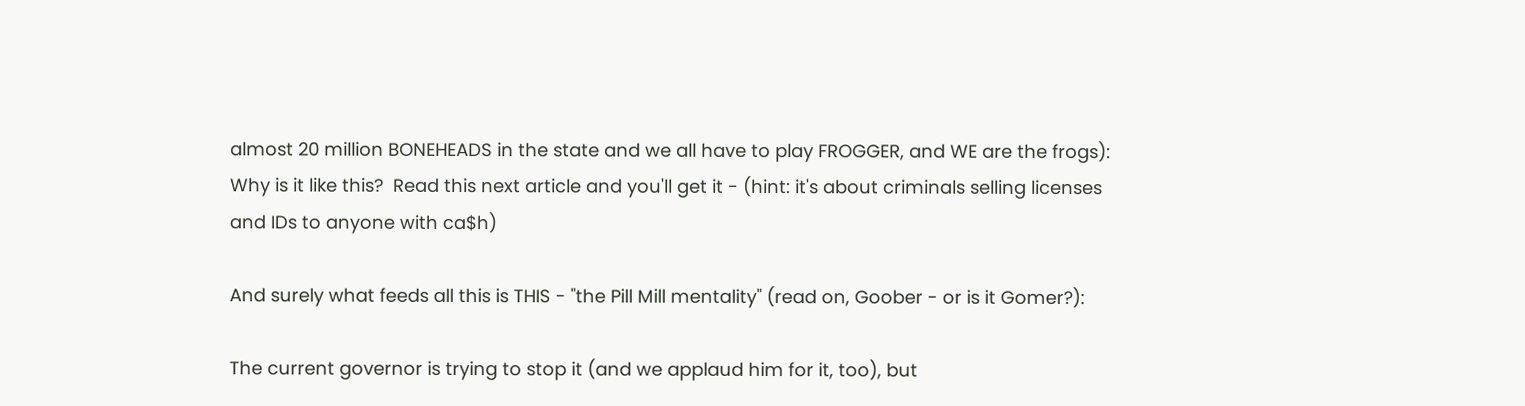almost 20 million BONEHEADS in the state and we all have to play FROGGER, and WE are the frogs):
Why is it like this?  Read this next article and you'll get it - (hint: it's about criminals selling licenses and IDs to anyone with ca$h)

And surely what feeds all this is THIS - "the Pill Mill mentality" (read on, Goober - or is it Gomer?):

The current governor is trying to stop it (and we applaud him for it, too), but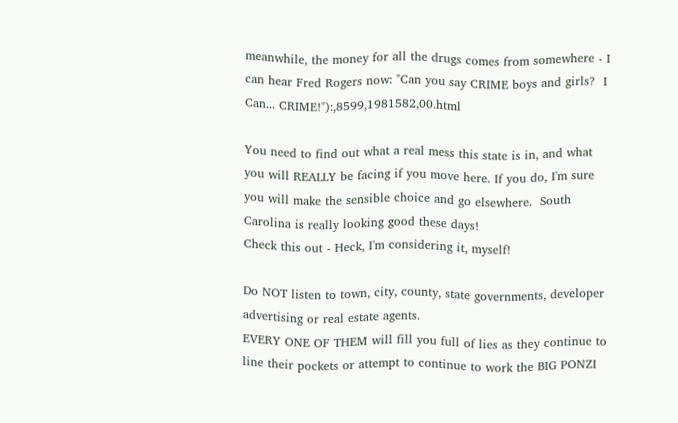meanwhile, the money for all the drugs comes from somewhere - I can hear Fred Rogers now: "Can you say CRIME boys and girls?  I Can... CRIME!"):,8599,1981582,00.html

You need to find out what a real mess this state is in, and what you will REALLY be facing if you move here. If you do, I'm sure you will make the sensible choice and go elsewhere.  South Carolina is really looking good these days!
Check this out - Heck, I'm considering it, myself!

Do NOT listen to town, city, county, state governments, developer advertising or real estate agents.
EVERY ONE OF THEM will fill you full of lies as they continue to line their pockets or attempt to continue to work the BIG PONZI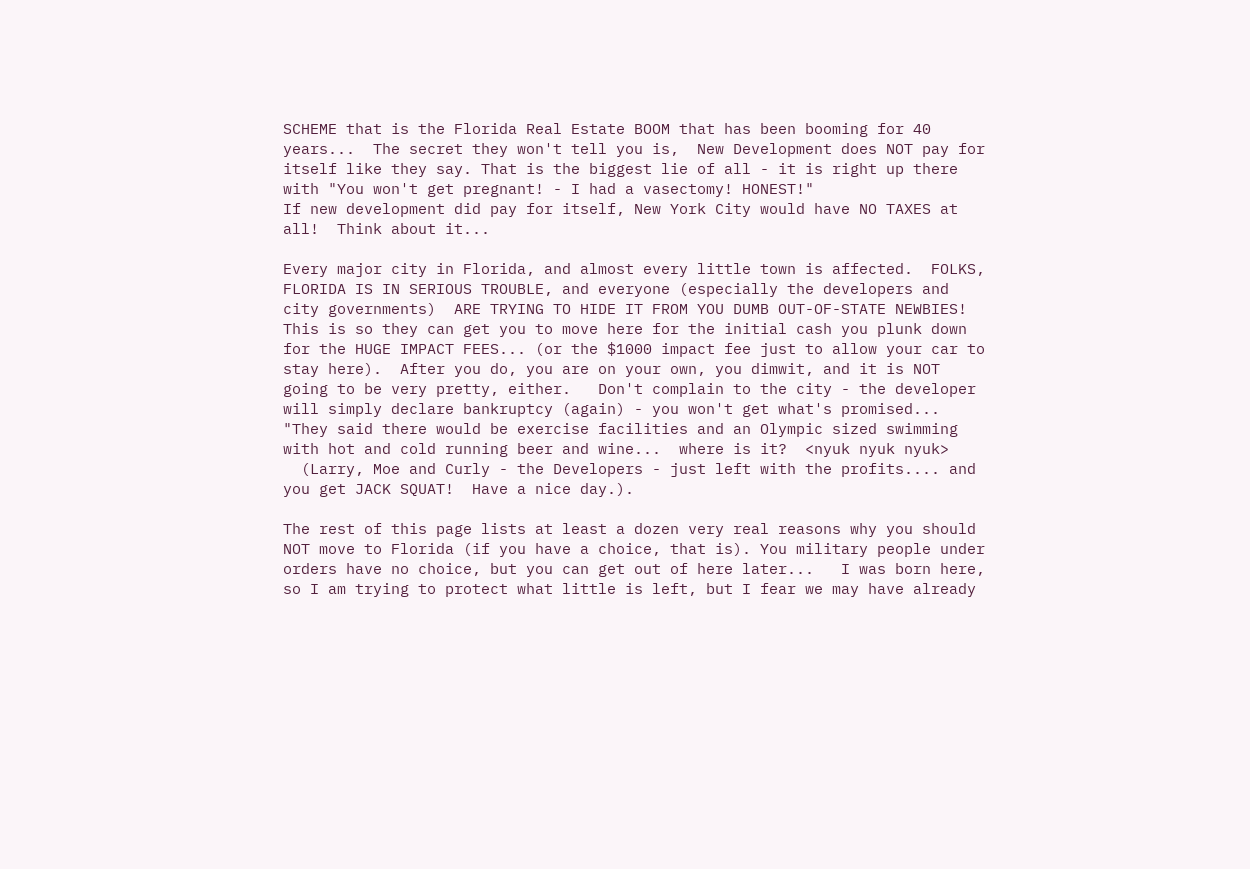SCHEME that is the Florida Real Estate BOOM that has been booming for 40 years...  The secret they won't tell you is,  New Development does NOT pay for itself like they say. That is the biggest lie of all - it is right up there with "You won't get pregnant! - I had a vasectomy! HONEST!"
If new development did pay for itself, New York City would have NO TAXES at all!  Think about it...

Every major city in Florida, and almost every little town is affected.  FOLKS, FLORIDA IS IN SERIOUS TROUBLE, and everyone (especially the developers and city governments)  ARE TRYING TO HIDE IT FROM YOU DUMB OUT-OF-STATE NEWBIES!   This is so they can get you to move here for the initial cash you plunk down for the HUGE IMPACT FEES... (or the $1000 impact fee just to allow your car to stay here).  After you do, you are on your own, you dimwit, and it is NOT going to be very pretty, either.   Don't complain to the city - the developer will simply declare bankruptcy (again) - you won't get what's promised...  "They said there would be exercise facilities and an Olympic sized swimming with hot and cold running beer and wine...  where is it?  <nyuk nyuk nyuk>
  (Larry, Moe and Curly - the Developers - just left with the profits.... and you get JACK SQUAT!  Have a nice day.).

The rest of this page lists at least a dozen very real reasons why you should NOT move to Florida (if you have a choice, that is). You military people under orders have no choice, but you can get out of here later...   I was born here, so I am trying to protect what little is left, but I fear we may have already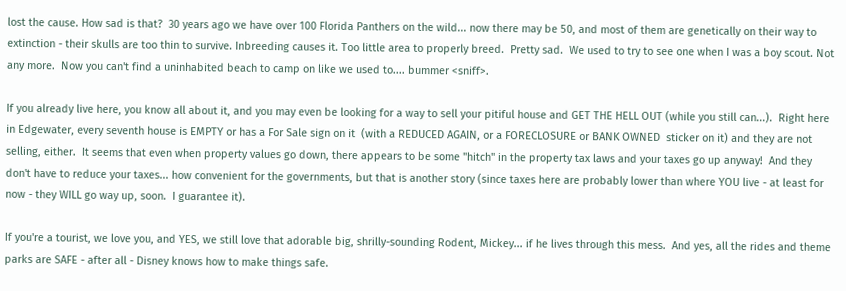lost the cause. How sad is that?  30 years ago we have over 100 Florida Panthers on the wild... now there may be 50, and most of them are genetically on their way to extinction - their skulls are too thin to survive. Inbreeding causes it. Too little area to properly breed.  Pretty sad.  We used to try to see one when I was a boy scout. Not any more.  Now you can't find a uninhabited beach to camp on like we used to.... bummer <sniff>.

If you already live here, you know all about it, and you may even be looking for a way to sell your pitiful house and GET THE HELL OUT (while you still can...).  Right here in Edgewater, every seventh house is EMPTY or has a For Sale sign on it  (with a REDUCED AGAIN, or a FORECLOSURE or BANK OWNED  sticker on it) and they are not selling, either.  It seems that even when property values go down, there appears to be some "hitch" in the property tax laws and your taxes go up anyway!  And they don't have to reduce your taxes... how convenient for the governments, but that is another story (since taxes here are probably lower than where YOU live - at least for now - they WILL go way up, soon.  I guarantee it).

If you're a tourist, we love you, and YES, we still love that adorable big, shrilly-sounding Rodent, Mickey... if he lives through this mess.  And yes, all the rides and theme parks are SAFE - after all - Disney knows how to make things safe.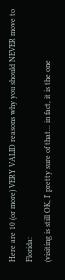Here are 10 (or more) VERY VALID reasons why you should NEVER move to Florida:
(visiting is still OK, I' pretty sure of that... in fact, it is the one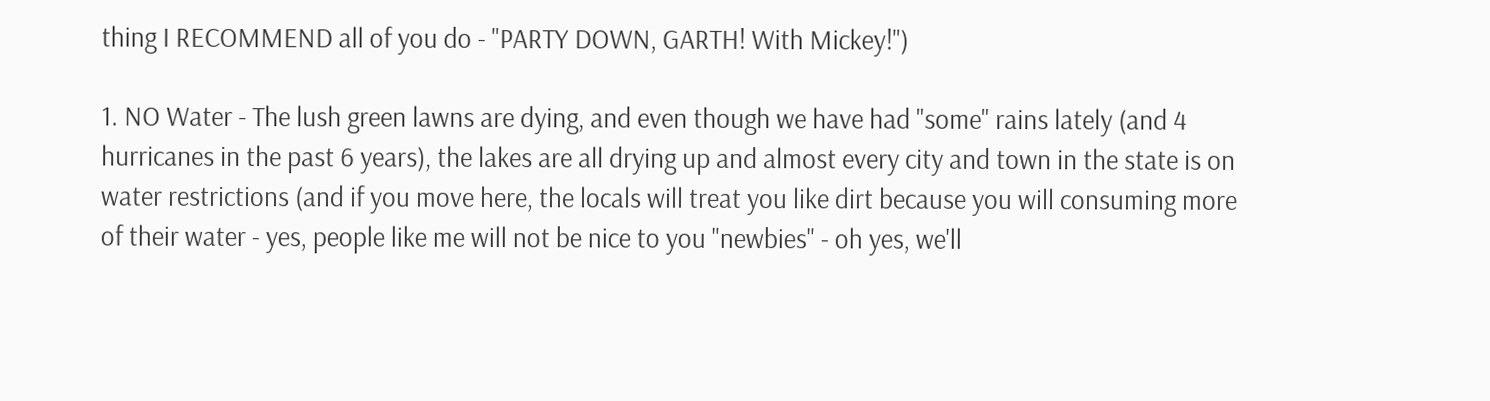thing I RECOMMEND all of you do - "PARTY DOWN, GARTH! With Mickey!")

1. NO Water - The lush green lawns are dying, and even though we have had "some" rains lately (and 4 hurricanes in the past 6 years), the lakes are all drying up and almost every city and town in the state is on water restrictions (and if you move here, the locals will treat you like dirt because you will consuming more of their water - yes, people like me will not be nice to you "newbies" - oh yes, we'll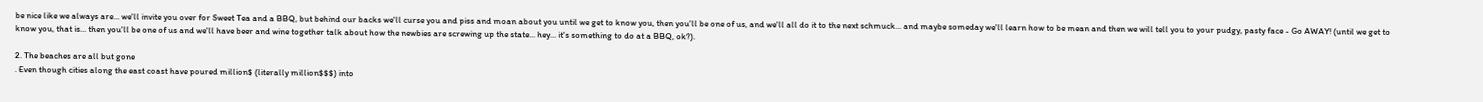be nice like we always are... we'll invite you over for Sweet Tea and a BBQ, but behind our backs we'll curse you and piss and moan about you until we get to know you, then you'll be one of us, and we'll all do it to the next schmuck... and maybe someday we'll learn how to be mean and then we will tell you to your pudgy, pasty face - Go AWAY! (until we get to know you, that is... then you'll be one of us and we'll have beer and wine together talk about how the newbies are screwing up the state... hey... it's something to do at a BBQ, ok?).

2. The beaches are all but gone
. Even though cities along the east coast have poured million$ (literally million$$$) into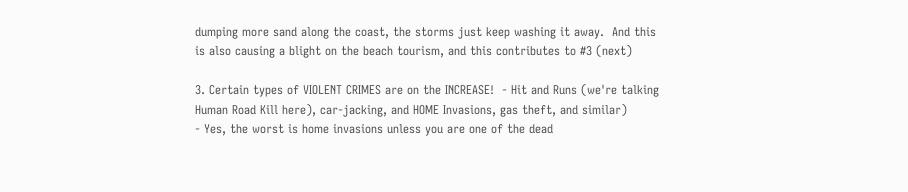dumping more sand along the coast, the storms just keep washing it away.  And this is also causing a blight on the beach tourism, and this contributes to #3 (next)

3. Certain types of VIOLENT CRIMES are on the INCREASE!  - Hit and Runs (we're talking Human Road Kill here), car-jacking, and HOME Invasions, gas theft, and similar)
- Yes, the worst is home invasions unless you are one of the dead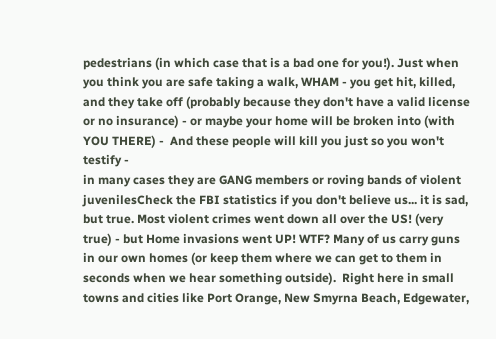pedestrians (in which case that is a bad one for you!). Just when you think you are safe taking a walk, WHAM - you get hit, killed, and they take off (probably because they don't have a valid license or no insurance) - or maybe your home will be broken into (with YOU THERE) -  And these people will kill you just so you won't testify -
in many cases they are GANG members or roving bands of violent juvenilesCheck the FBI statistics if you don't believe us... it is sad, but true. Most violent crimes went down all over the US! (very true) - but Home invasions went UP! WTF? Many of us carry guns in our own homes (or keep them where we can get to them in seconds when we hear something outside).  Right here in small towns and cities like Port Orange, New Smyrna Beach, Edgewater,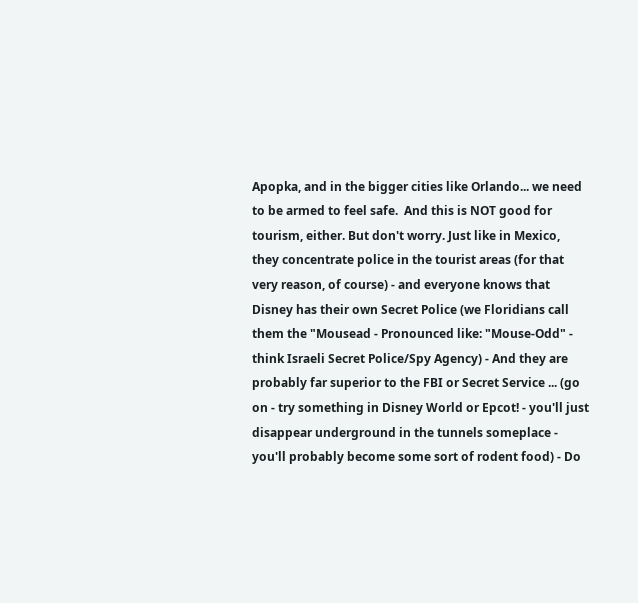Apopka, and in the bigger cities like Orlando... we need to be armed to feel safe.  And this is NOT good for tourism, either. But don't worry. Just like in Mexico, they concentrate police in the tourist areas (for that very reason, of course) - and everyone knows that Disney has their own Secret Police (we Floridians call them the "Mousead - Pronounced like: "Mouse-Odd" - think Israeli Secret Police/Spy Agency) - And they are probably far superior to the FBI or Secret Service ... (go on - try something in Disney World or Epcot! - you'll just disappear underground in the tunnels someplace - you'll probably become some sort of rodent food) - Do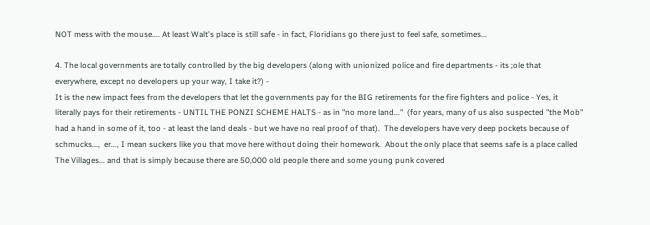NOT mess with the mouse.... At least Walt's place is still safe - in fact, Floridians go there just to feel safe, sometimes...

4. The local governments are totally controlled by the big developers (along with unionized police and fire departments - its ;ole that everywhere, except no developers up your way, I take it?) -
It is the new impact fees from the developers that let the governments pay for the BIG retirements for the fire fighters and police - Yes, it literally pays for their retirements - UNTIL THE PONZI SCHEME HALTS - as in "no more land..."  (for years, many of us also suspected "the Mob" had a hand in some of it, too - at least the land deals - but we have no real proof of that).  The developers have very deep pockets because of schmucks...,  er..., I mean suckers like you that move here without doing their homework.  About the only place that seems safe is a place called The Villages... and that is simply because there are 50,000 old people there and some young punk covered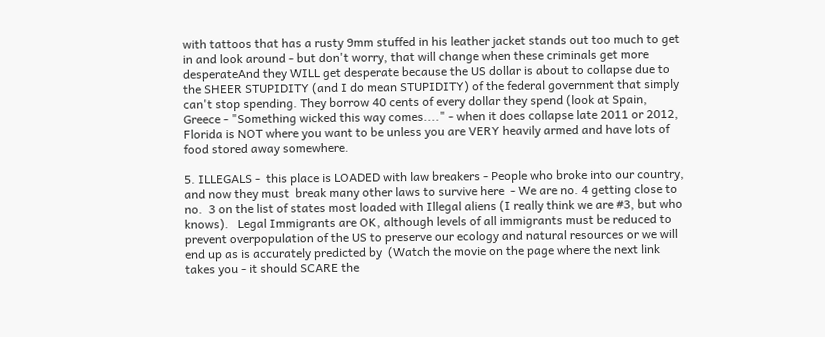with tattoos that has a rusty 9mm stuffed in his leather jacket stands out too much to get in and look around - but don't worry, that will change when these criminals get more desperateAnd they WILL get desperate because the US dollar is about to collapse due to the SHEER STUPIDITY (and I do mean STUPIDITY) of the federal government that simply can't stop spending. They borrow 40 cents of every dollar they spend (look at Spain, Greece - "Something wicked this way comes...." - when it does collapse late 2011 or 2012,  Florida is NOT where you want to be unless you are VERY heavily armed and have lots of food stored away somewhere.

5. ILLEGALS -  this place is LOADED with law breakers - People who broke into our country, and now they must  break many other laws to survive here  - We are no. 4 getting close to no.  3 on the list of states most loaded with Illegal aliens (I really think we are #3, but who knows).   Legal Immigrants are OK, although levels of all immigrants must be reduced to prevent overpopulation of the US to preserve our ecology and natural resources or we will end up as is accurately predicted by  (Watch the movie on the page where the next link takes you - it should SCARE the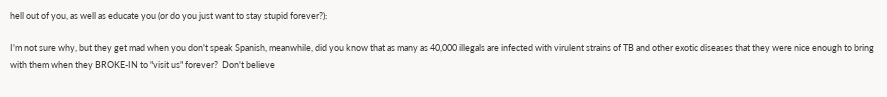hell out of you, as well as educate you (or do you just want to stay stupid forever?):

I'm not sure why, but they get mad when you don't speak Spanish, meanwhile, did you know that as many as 40,000 illegals are infected with virulent strains of TB and other exotic diseases that they were nice enough to bring with them when they BROKE-IN to "visit us" forever?  Don't believe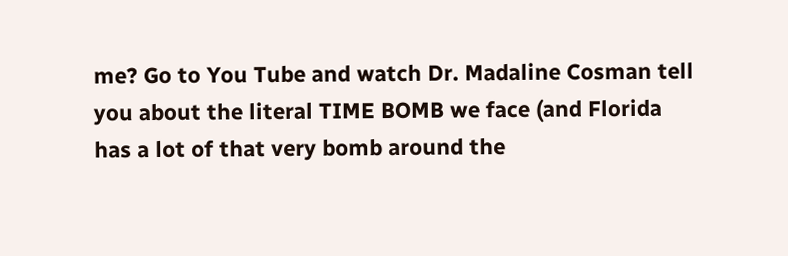me? Go to You Tube and watch Dr. Madaline Cosman tell you about the literal TIME BOMB we face (and Florida has a lot of that very bomb around the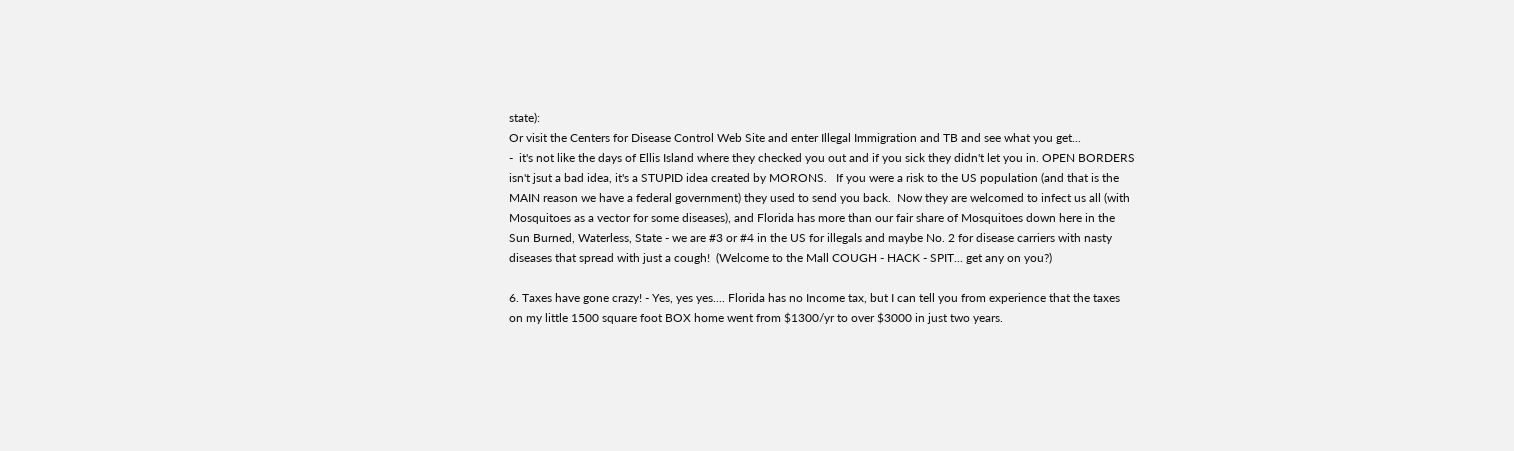state):
Or visit the Centers for Disease Control Web Site and enter Illegal Immigration and TB and see what you get...
-  it's not like the days of Ellis Island where they checked you out and if you sick they didn't let you in. OPEN BORDERS isn't jsut a bad idea, it's a STUPID idea created by MORONS.   If you were a risk to the US population (and that is the MAIN reason we have a federal government) they used to send you back.  Now they are welcomed to infect us all (with Mosquitoes as a vector for some diseases), and Florida has more than our fair share of Mosquitoes down here in the Sun Burned, Waterless, State - we are #3 or #4 in the US for illegals and maybe No. 2 for disease carriers with nasty diseases that spread with just a cough!  (Welcome to the Mall COUGH - HACK - SPIT... get any on you?)

6. Taxes have gone crazy! - Yes, yes yes.... Florida has no Income tax, but I can tell you from experience that the taxes on my little 1500 square foot BOX home went from $1300/yr to over $3000 in just two years.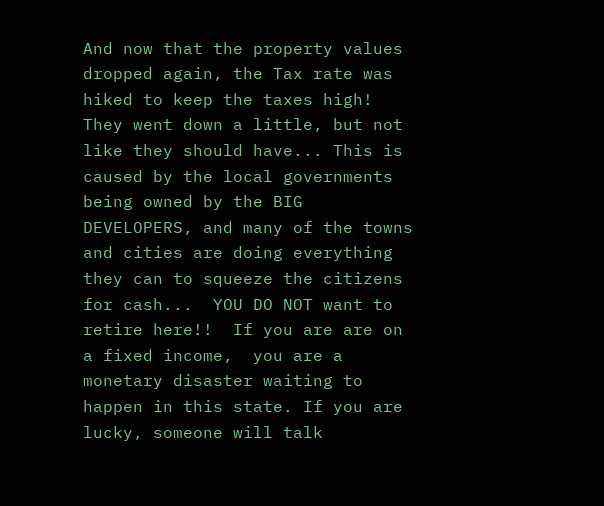And now that the property values dropped again, the Tax rate was hiked to keep the taxes high! They went down a little, but not like they should have... This is caused by the local governments being owned by the BIG DEVELOPERS, and many of the towns and cities are doing everything they can to squeeze the citizens for cash...  YOU DO NOT want to retire here!!  If you are are on a fixed income,  you are a monetary disaster waiting to happen in this state. If you are lucky, someone will talk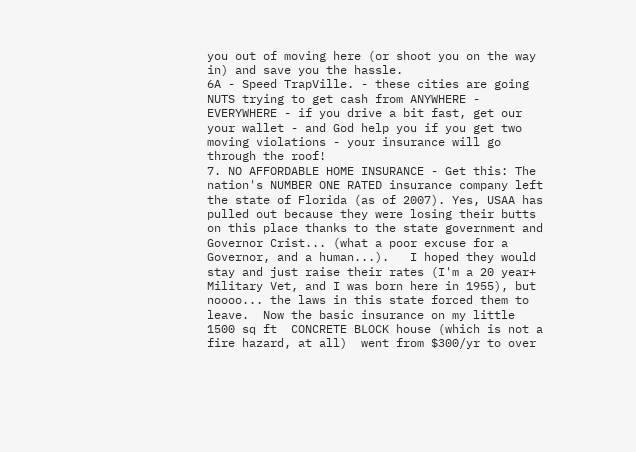you out of moving here (or shoot you on the way in) and save you the hassle.
6A - Speed TrapVille. - these cities are going NUTS trying to get cash from ANYWHERE - EVERYWHERE - if you drive a bit fast, get our your wallet - and God help you if you get two moving violations - your insurance will go through the roof!
7. NO AFFORDABLE HOME INSURANCE - Get this: The nation's NUMBER ONE RATED insurance company left the state of Florida (as of 2007). Yes, USAA has pulled out because they were losing their butts on this place thanks to the state government and Governor Crist... (what a poor excuse for a Governor, and a human...).   I hoped they would stay and just raise their rates (I'm a 20 year+ Military Vet, and I was born here in 1955), but noooo... the laws in this state forced them to leave.  Now the basic insurance on my little 1500 sq ft  CONCRETE BLOCK house (which is not a fire hazard, at all)  went from $300/yr to over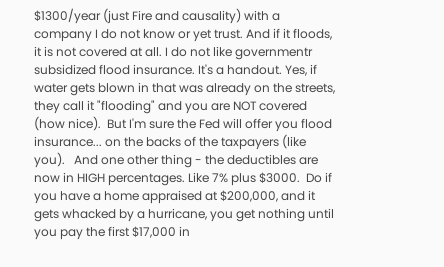$1300/year (just Fire and causality) with a company I do not know or yet trust. And if it floods, it is not covered at all. I do not like governmentr subsidized flood insurance. It's a handout. Yes, if water gets blown in that was already on the streets, they call it "flooding" and you are NOT covered (how nice).  But I'm sure the Fed will offer you flood insurance... on the backs of the taxpayers (like you).   And one other thing - the deductibles are now in HIGH percentages. Like 7% plus $3000.  Do if you have a home appraised at $200,000, and it gets whacked by a hurricane, you get nothing until you pay the first $17,000 in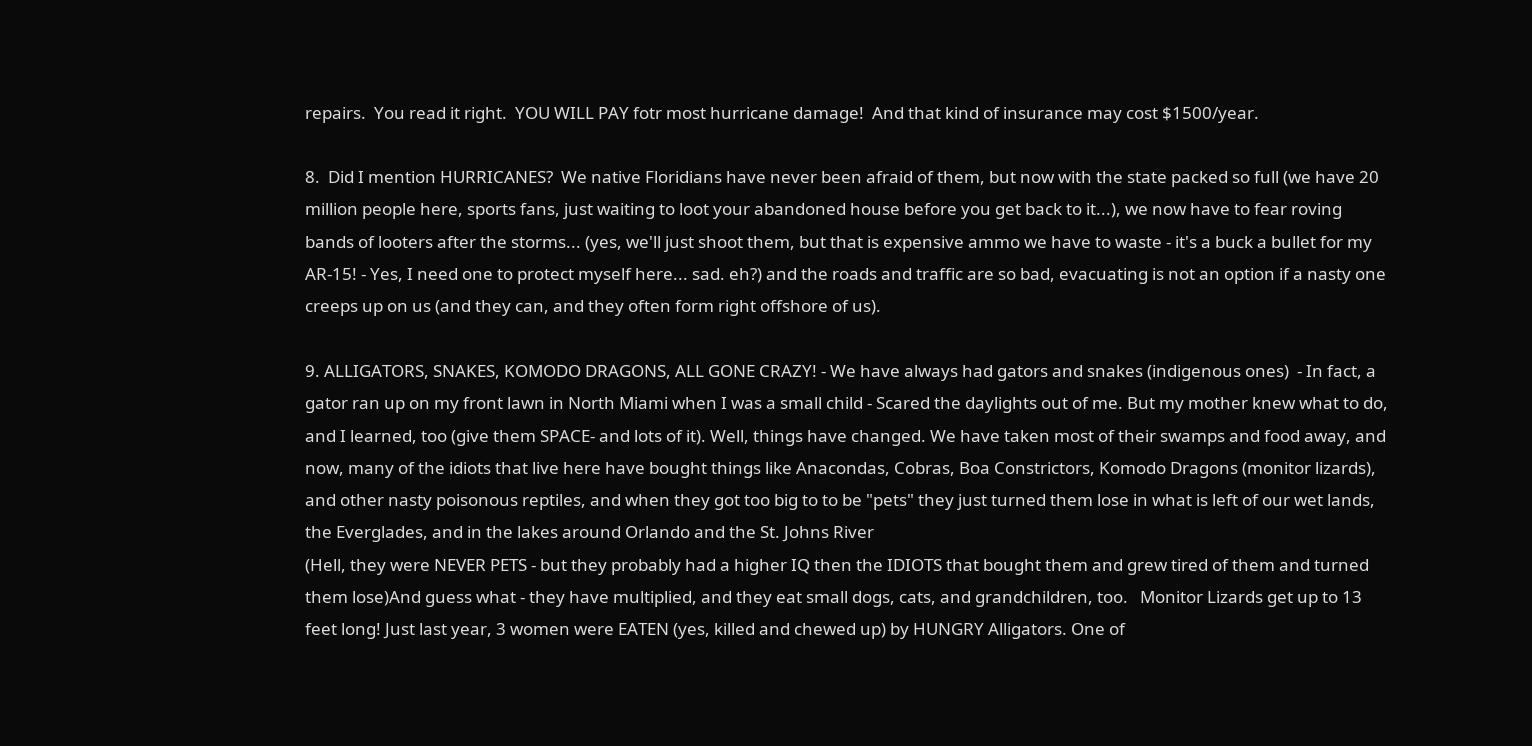repairs.  You read it right.  YOU WILL PAY fotr most hurricane damage!  And that kind of insurance may cost $1500/year.

8.  Did I mention HURRICANES?  We native Floridians have never been afraid of them, but now with the state packed so full (we have 20 million people here, sports fans, just waiting to loot your abandoned house before you get back to it...), we now have to fear roving bands of looters after the storms... (yes, we'll just shoot them, but that is expensive ammo we have to waste - it's a buck a bullet for my AR-15! - Yes, I need one to protect myself here... sad. eh?) and the roads and traffic are so bad, evacuating is not an option if a nasty one creeps up on us (and they can, and they often form right offshore of us).

9. ALLIGATORS, SNAKES, KOMODO DRAGONS, ALL GONE CRAZY! - We have always had gators and snakes (indigenous ones)  - In fact, a gator ran up on my front lawn in North Miami when I was a small child - Scared the daylights out of me. But my mother knew what to do, and I learned, too (give them SPACE- and lots of it). Well, things have changed. We have taken most of their swamps and food away, and now, many of the idiots that live here have bought things like Anacondas, Cobras, Boa Constrictors, Komodo Dragons (monitor lizards), and other nasty poisonous reptiles, and when they got too big to to be "pets" they just turned them lose in what is left of our wet lands, the Everglades, and in the lakes around Orlando and the St. Johns River
(Hell, they were NEVER PETS - but they probably had a higher IQ then the IDIOTS that bought them and grew tired of them and turned them lose)And guess what - they have multiplied, and they eat small dogs, cats, and grandchildren, too.   Monitor Lizards get up to 13 feet long! Just last year, 3 women were EATEN (yes, killed and chewed up) by HUNGRY Alligators. One of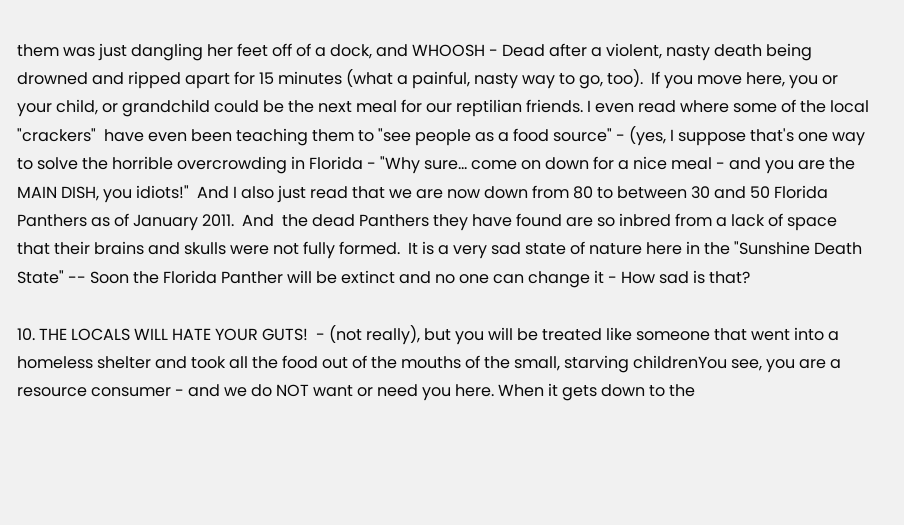them was just dangling her feet off of a dock, and WHOOSH - Dead after a violent, nasty death being drowned and ripped apart for 15 minutes (what a painful, nasty way to go, too).  If you move here, you or your child, or grandchild could be the next meal for our reptilian friends. I even read where some of the local "crackers"  have even been teaching them to "see people as a food source" - (yes, I suppose that's one way to solve the horrible overcrowding in Florida - "Why sure... come on down for a nice meal - and you are the MAIN DISH, you idiots!"  And I also just read that we are now down from 80 to between 30 and 50 Florida Panthers as of January 2011.  And  the dead Panthers they have found are so inbred from a lack of space that their brains and skulls were not fully formed.  It is a very sad state of nature here in the "Sunshine Death State" -- Soon the Florida Panther will be extinct and no one can change it - How sad is that?

10. THE LOCALS WILL HATE YOUR GUTS!  - (not really), but you will be treated like someone that went into a homeless shelter and took all the food out of the mouths of the small, starving childrenYou see, you are a resource consumer - and we do NOT want or need you here. When it gets down to the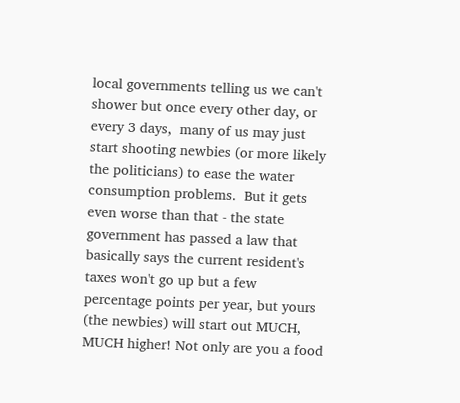local governments telling us we can't shower but once every other day, or every 3 days,  many of us may just start shooting newbies (or more likely the politicians) to ease the water consumption problems.  But it gets even worse than that - the state government has passed a law that basically says the current resident's taxes won't go up but a few percentage points per year, but yours (the newbies) will start out MUCH, MUCH higher! Not only are you a food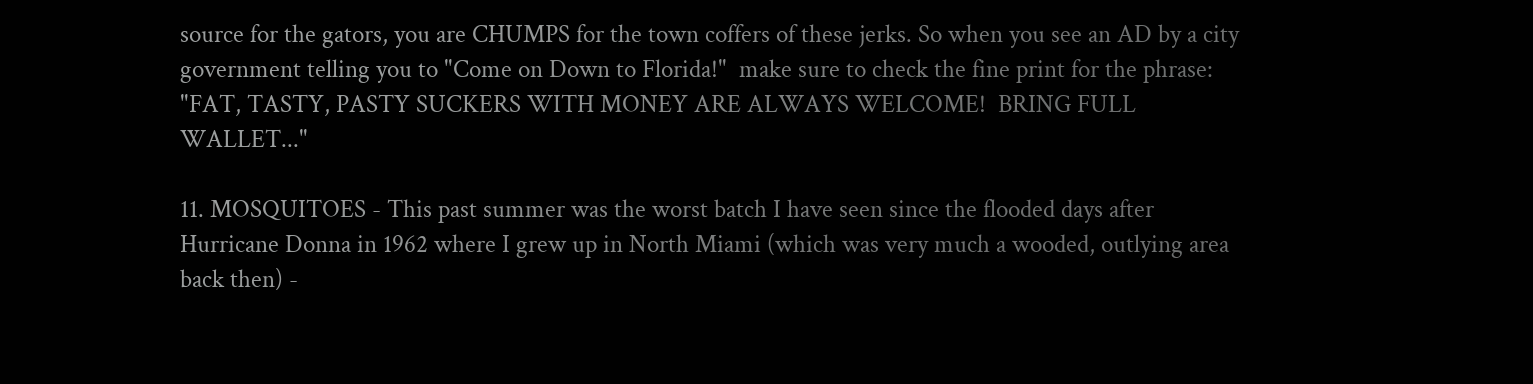source for the gators, you are CHUMPS for the town coffers of these jerks. So when you see an AD by a city government telling you to "Come on Down to Florida!"  make sure to check the fine print for the phrase: "FAT, TASTY, PASTY SUCKERS WITH MONEY ARE ALWAYS WELCOME!  BRING FULL WALLET..."

11. MOSQUITOES - This past summer was the worst batch I have seen since the flooded days after Hurricane Donna in 1962 where I grew up in North Miami (which was very much a wooded, outlying area back then) -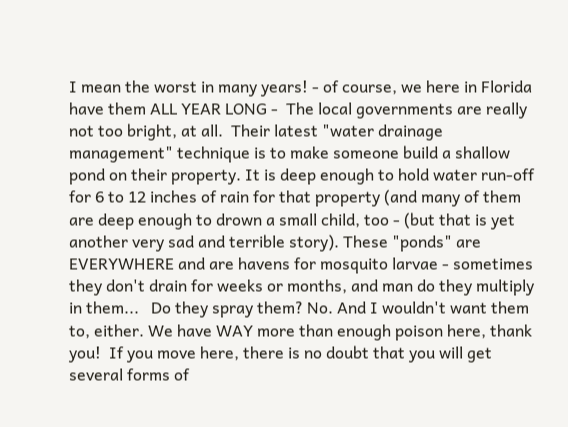I mean the worst in many years! - of course, we here in Florida have them ALL YEAR LONG -  The local governments are really not too bright, at all.  Their latest "water drainage management" technique is to make someone build a shallow pond on their property. It is deep enough to hold water run-off for 6 to 12 inches of rain for that property (and many of them are deep enough to drown a small child, too - (but that is yet another very sad and terrible story). These "ponds" are EVERYWHERE and are havens for mosquito larvae - sometimes they don't drain for weeks or months, and man do they multiply in them...   Do they spray them? No. And I wouldn't want them to, either. We have WAY more than enough poison here, thank you!  If you move here, there is no doubt that you will get several forms of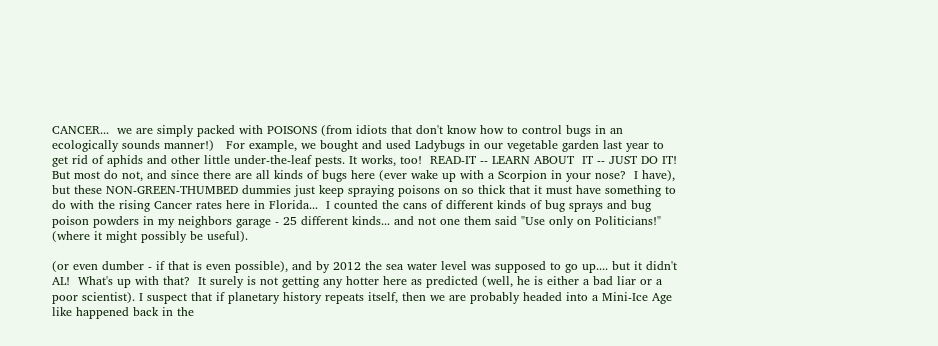CANCER...  we are simply packed with POISONS (from idiots that don't know how to control bugs in an ecologically sounds manner!)   For example, we bought and used Ladybugs in our vegetable garden last year to get rid of aphids and other little under-the-leaf pests. It works, too!  READ-IT -- LEARN ABOUT  IT -- JUST DO IT!   But most do not, and since there are all kinds of bugs here (ever wake up with a Scorpion in your nose?  I have), but these NON-GREEN-THUMBED dummies just keep spraying poisons on so thick that it must have something to do with the rising Cancer rates here in Florida...  I counted the cans of different kinds of bug sprays and bug poison powders in my neighbors garage - 25 different kinds... and not one them said "Use only on Politicians!" (where it might possibly be useful).

(or even dumber - if that is even possible), and by 2012 the sea water level was supposed to go up.... but it didn't AL!  What's up with that?  It surely is not getting any hotter here as predicted (well, he is either a bad liar or a poor scientist). I suspect that if planetary history repeats itself, then we are probably headed into a Mini-Ice Age like happened back in the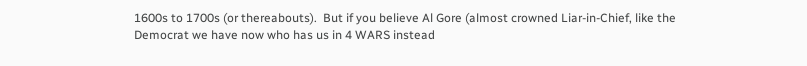1600s to 1700s (or thereabouts).  But if you believe Al Gore (almost crowned Liar-in-Chief, like the Democrat we have now who has us in 4 WARS instead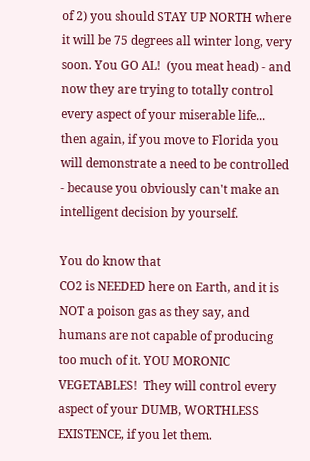of 2) you should STAY UP NORTH where it will be 75 degrees all winter long, very soon. You GO AL!  (you meat head) - and now they are trying to totally control every aspect of your miserable life...  then again, if you move to Florida you will demonstrate a need to be controlled - because you obviously can't make an intelligent decision by yourself.

You do know that
CO2 is NEEDED here on Earth, and it is NOT a poison gas as they say, and humans are not capable of producing too much of it. YOU MORONIC VEGETABLES!  They will control every aspect of your DUMB, WORTHLESS EXISTENCE, if you let them.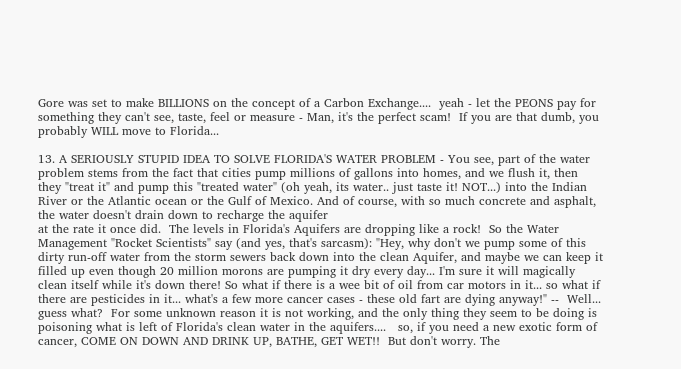Gore was set to make BILLIONS on the concept of a Carbon Exchange....  yeah - let the PEONS pay for something they can't see, taste, feel or measure - Man, it's the perfect scam!  If you are that dumb, you probably WILL move to Florida...

13. A SERIOUSLY STUPID IDEA TO SOLVE FLORIDA'S WATER PROBLEM - You see, part of the water problem stems from the fact that cities pump millions of gallons into homes, and we flush it, then they "treat it" and pump this "treated water" (oh yeah, its water.. just taste it! NOT...) into the Indian River or the Atlantic ocean or the Gulf of Mexico. And of course, with so much concrete and asphalt, the water doesn't drain down to recharge the aquifer
at the rate it once did.  The levels in Florida's Aquifers are dropping like a rock!  So the Water Management "Rocket Scientists" say (and yes, that's sarcasm): "Hey, why don't we pump some of this dirty run-off water from the storm sewers back down into the clean Aquifer, and maybe we can keep it filled up even though 20 million morons are pumping it dry every day... I'm sure it will magically clean itself while it's down there! So what if there is a wee bit of oil from car motors in it... so what if there are pesticides in it... what's a few more cancer cases - these old fart are dying anyway!" --  Well... guess what?  For some unknown reason it is not working, and the only thing they seem to be doing is poisoning what is left of Florida's clean water in the aquifers....   so, if you need a new exotic form of cancer, COME ON DOWN AND DRINK UP, BATHE, GET WET!!  But don't worry. The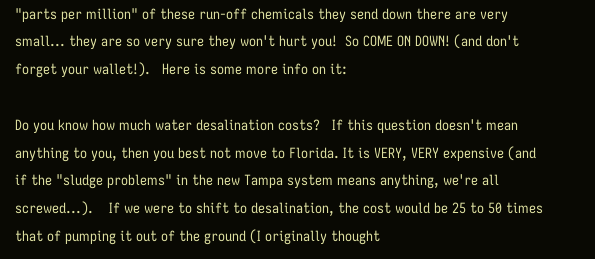"parts per million" of these run-off chemicals they send down there are very small... they are so very sure they won't hurt you!  So COME ON DOWN! (and don't forget your wallet!).   Here is some more info on it:

Do you know how much water desalination costs?   If this question doesn't mean anything to you, then you best not move to Florida. It is VERY, VERY expensive (and if the "sludge problems" in the new Tampa system means anything, we're all screwed...).    If we were to shift to desalination, the cost would be 25 to 50 times that of pumping it out of the ground (I originally thought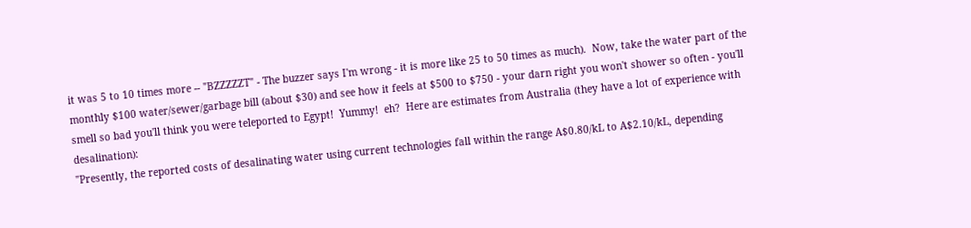it was 5 to 10 times more -- "BZZZZZT" - The buzzer says I'm wrong - it is more like 25 to 50 times as much).  Now, take the water part of the  monthly $100 water/sewer/garbage bill (about $30) and see how it feels at $500 to $750 - your darn right you won't shower so often - you'll smell so bad you'll think you were teleported to Egypt!  Yummy!  eh?  Here are estimates from Australia (they have a lot of experience with desalination):
"Presently, the reported costs of desalinating water using current technologies fall within the range A$0.80/kL to A$2.10/kL, depending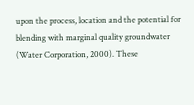upon the process, location and the potential for blending with marginal quality groundwater (Water Corporation, 2000). These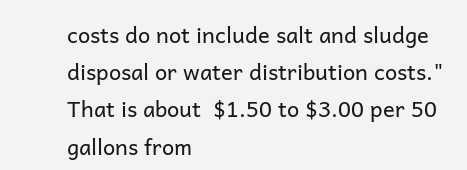costs do not include salt and sludge disposal or water distribution costs."
That is about  $1.50 to $3.00 per 50 gallons from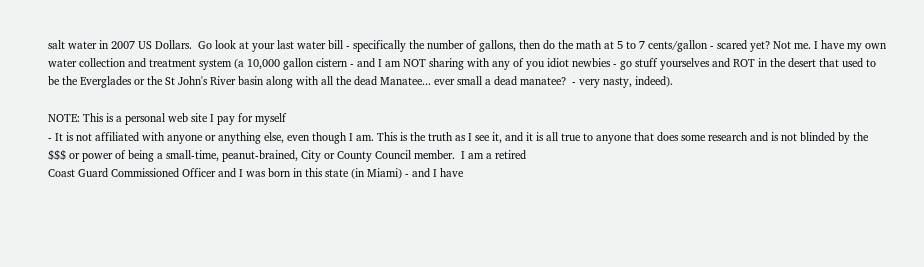salt water in 2007 US Dollars.  Go look at your last water bill - specifically the number of gallons, then do the math at 5 to 7 cents/gallon - scared yet? Not me. I have my own water collection and treatment system (a 10,000 gallon cistern - and I am NOT sharing with any of you idiot newbies - go stuff yourselves and ROT in the desert that used to be the Everglades or the St John's River basin along with all the dead Manatee... ever small a dead manatee?  - very nasty, indeed).

NOTE: This is a personal web site I pay for myself
- It is not affiliated with anyone or anything else, even though I am. This is the truth as I see it, and it is all true to anyone that does some research and is not blinded by the $$$ or power of being a small-time, peanut-brained, City or County Council member.  I am a retired
Coast Guard Commissioned Officer and I was born in this state (in Miami) - and I have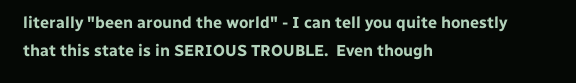literally "been around the world" - I can tell you quite honestly that this state is in SERIOUS TROUBLE.  Even though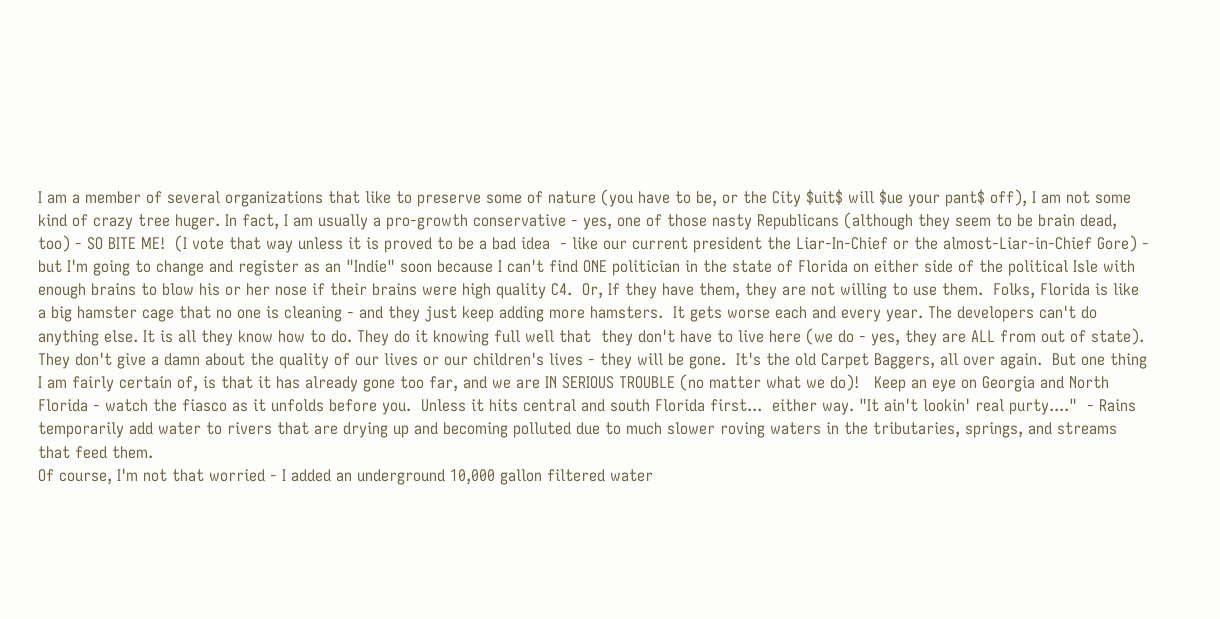I am a member of several organizations that like to preserve some of nature (you have to be, or the City $uit$ will $ue your pant$ off), I am not some kind of crazy tree huger. In fact, I am usually a pro-growth conservative - yes, one of those nasty Republicans (although they seem to be brain dead, too) - SO BITE ME!  (I vote that way unless it is proved to be a bad idea  - like our current president the Liar-In-Chief or the almost-Liar-in-Chief Gore) - but I'm going to change and register as an "Indie" soon because I can't find ONE politician in the state of Florida on either side of the political Isle with enough brains to blow his or her nose if their brains were high quality C4.  Or, If they have them, they are not willing to use them.  Folks, Florida is like a big hamster cage that no one is cleaning - and they just keep adding more hamsters.  It gets worse each and every year. The developers can't do anything else. It is all they know how to do. They do it knowing full well that  they don't have to live here (we do - yes, they are ALL from out of state). They don't give a damn about the quality of our lives or our children's lives - they will be gone.  It's the old Carpet Baggers, all over again.  But one thing I am fairly certain of, is that it has already gone too far, and we are IN SERIOUS TROUBLE (no matter what we do)!   Keep an eye on Georgia and North Florida - watch the fiasco as it unfolds before you.  Unless it hits central and south Florida first...  either way. "It ain't lookin' real purty...."  - Rains temporarily add water to rivers that are drying up and becoming polluted due to much slower roving waters in the tributaries, springs, and streams that feed them.
Of course, I'm not that worried - I added an underground 10,000 gallon filtered water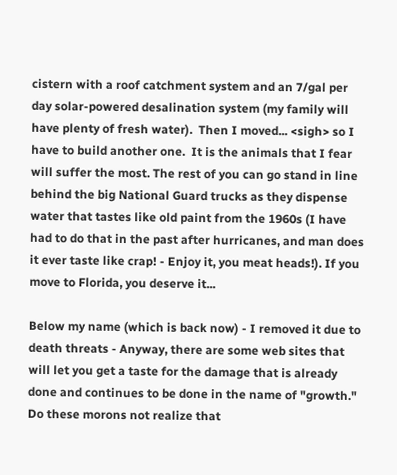cistern with a roof catchment system and an 7/gal per day solar-powered desalination system (my family will have plenty of fresh water).  Then I moved... <sigh> so I have to build another one.  It is the animals that I fear will suffer the most. The rest of you can go stand in line behind the big National Guard trucks as they dispense water that tastes like old paint from the 1960s (I have had to do that in the past after hurricanes, and man does it ever taste like crap! - Enjoy it, you meat heads!). If you move to Florida, you deserve it...

Below my name (which is back now) - I removed it due to death threats - Anyway, there are some web sites that will let you get a taste for the damage that is already done and continues to be done in the name of "growth."  Do these morons not realize that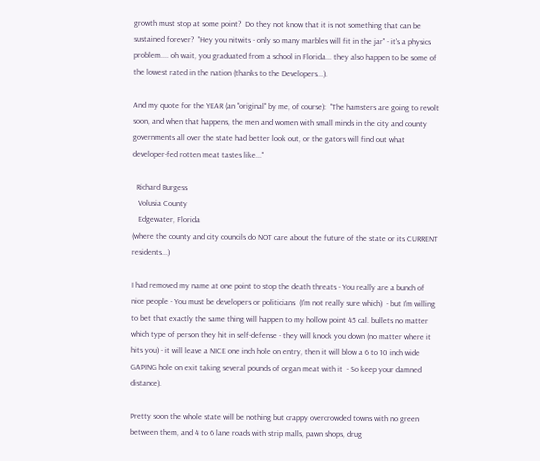growth must stop at some point?  Do they not know that it is not something that can be sustained forever?  "Hey you nitwits - only so many marbles will fit in the jar" - it's a physics problem.... oh wait, you graduated from a school in Florida... they also happen to be some of the lowest rated in the nation (thanks to the Developers...).

And my quote for the YEAR (an "original" by me, of course):  "The hamsters are going to revolt soon, and when that happens, the men and women with small minds in the city and county governments all over the state had better look out, or the gators will find out what developer-fed rotten meat tastes like..."

  Richard Burgess
   Volusia County
   Edgewater, Florida
(where the county and city councils do NOT care about the future of the state or its CURRENT residents...)

I had removed my name at one point to stop the death threats - You really are a bunch of nice people - You must be developers or politicians  (I'm not really sure which)  - but I'm willing to bet that exactly the same thing will happen to my hollow point 45 cal. bullets no matter which type of person they hit in self-defense - they will knock you down (no matter where it hits you) - it will leave a NICE one inch hole on entry, then it will blow a 6 to 10 inch wide GAPING hole on exit taking several pounds of organ meat with it  - So keep your damned distance).

Pretty soon the whole state will be nothing but crappy overcrowded towns with no green between them, and 4 to 6 lane roads with strip malls, pawn shops, drug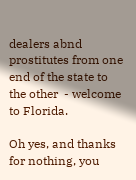dealers abnd prostitutes from one end of the state to the other  - welcome to Florida.

Oh yes, and thanks for nothing, you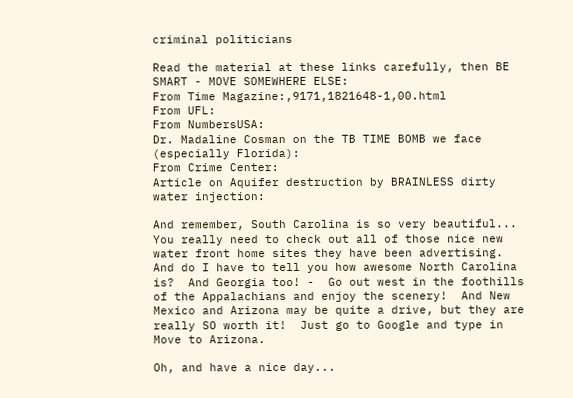criminal politicians

Read the material at these links carefully, then BE SMART - MOVE SOMEWHERE ELSE:
From Time Magazine:,9171,1821648-1,00.html
From UFL:
From NumbersUSA:
Dr. Madaline Cosman on the TB TIME BOMB we face (especially Florida):
From Crime Center:
Article on Aquifer destruction by BRAINLESS dirty water injection:

And remember, South Carolina is so very beautiful...
You really need to check out all of those nice new water front home sites they have been advertising.   And do I have to tell you how awesome North Carolina is?  And Georgia too! -  Go out west in the foothills of the Appalachians and enjoy the scenery!  And New Mexico and Arizona may be quite a drive, but they are really SO worth it!  Just go to Google and type in Move to Arizona.

Oh, and have a nice day...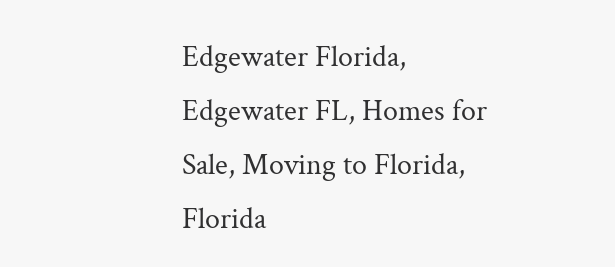Edgewater Florida, Edgewater FL, Homes for Sale, Moving to Florida,
Florida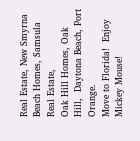Real Estate, New Smyrna Beach Homes, Samsula Real Estate,
Oak Hill Homes, Oak Hill,  Daytona Beach, Port Orange.
Move to Florida!  Enjoy Mickey Mouse!